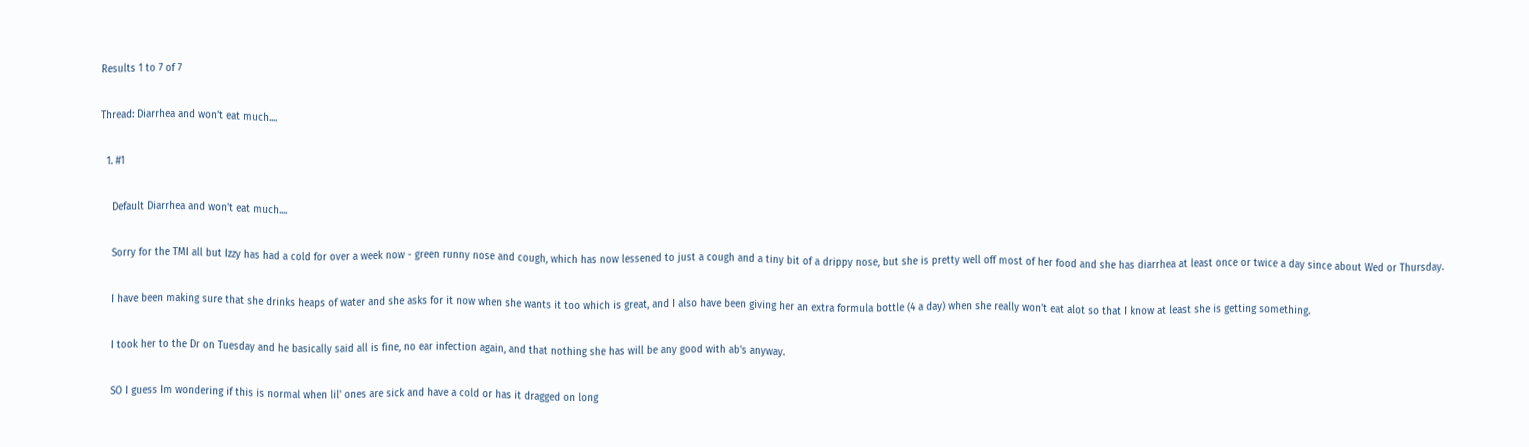Results 1 to 7 of 7

Thread: Diarrhea and won't eat much....

  1. #1

    Default Diarrhea and won't eat much....

    Sorry for the TMI all but Izzy has had a cold for over a week now - green runny nose and cough, which has now lessened to just a cough and a tiny bit of a drippy nose, but she is pretty well off most of her food and she has diarrhea at least once or twice a day since about Wed or Thursday.

    I have been making sure that she drinks heaps of water and she asks for it now when she wants it too which is great, and I also have been giving her an extra formula bottle (4 a day) when she really won't eat alot so that I know at least she is getting something.

    I took her to the Dr on Tuesday and he basically said all is fine, no ear infection again, and that nothing she has will be any good with ab's anyway.

    SO I guess Im wondering if this is normal when lil' ones are sick and have a cold or has it dragged on long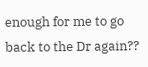enough for me to go back to the Dr again??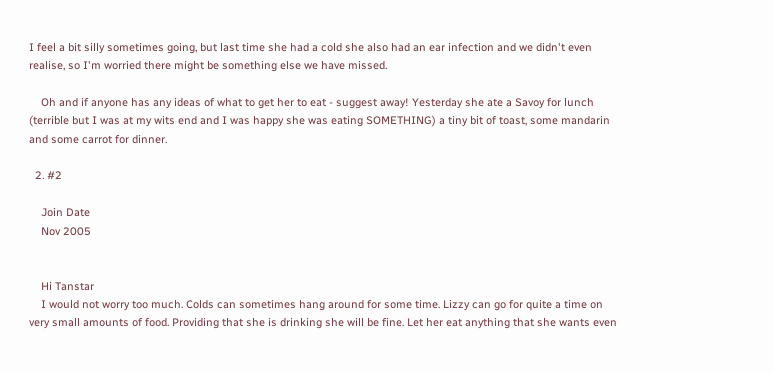I feel a bit silly sometimes going, but last time she had a cold she also had an ear infection and we didn't even realise, so I'm worried there might be something else we have missed.

    Oh and if anyone has any ideas of what to get her to eat - suggest away! Yesterday she ate a Savoy for lunch (terrible but I was at my wits end and I was happy she was eating SOMETHING) a tiny bit of toast, some mandarin and some carrot for dinner.

  2. #2

    Join Date
    Nov 2005


    Hi Tanstar
    I would not worry too much. Colds can sometimes hang around for some time. Lizzy can go for quite a time on very small amounts of food. Providing that she is drinking she will be fine. Let her eat anything that she wants even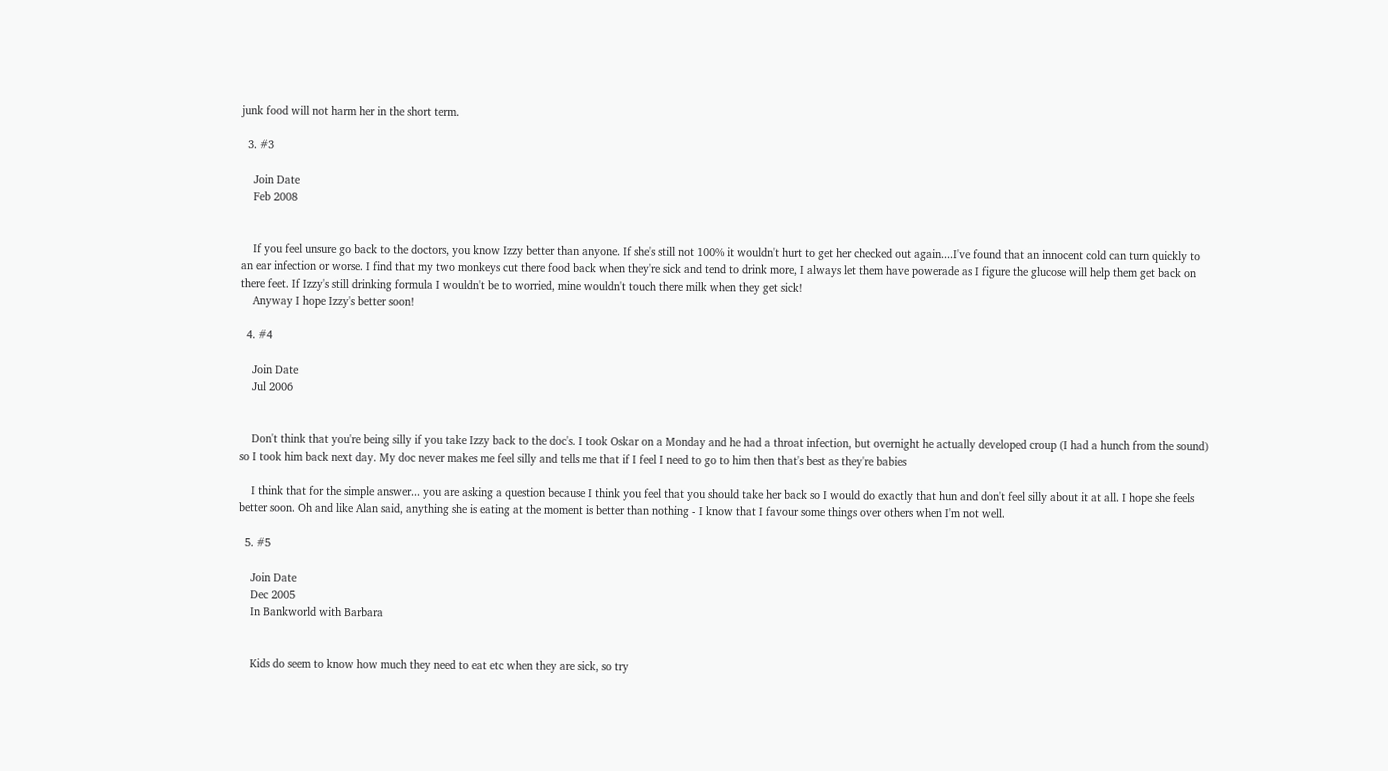junk food will not harm her in the short term.

  3. #3

    Join Date
    Feb 2008


    If you feel unsure go back to the doctors, you know Izzy better than anyone. If she's still not 100% it wouldn't hurt to get her checked out again....I've found that an innocent cold can turn quickly to an ear infection or worse. I find that my two monkeys cut there food back when they're sick and tend to drink more, I always let them have powerade as I figure the glucose will help them get back on there feet. If Izzy's still drinking formula I wouldn't be to worried, mine wouldn't touch there milk when they get sick!
    Anyway I hope Izzy's better soon!

  4. #4

    Join Date
    Jul 2006


    Don't think that you're being silly if you take Izzy back to the doc's. I took Oskar on a Monday and he had a throat infection, but overnight he actually developed croup (I had a hunch from the sound) so I took him back next day. My doc never makes me feel silly and tells me that if I feel I need to go to him then that's best as they're babies

    I think that for the simple answer... you are asking a question because I think you feel that you should take her back so I would do exactly that hun and don't feel silly about it at all. I hope she feels better soon. Oh and like Alan said, anything she is eating at the moment is better than nothing - I know that I favour some things over others when I'm not well.

  5. #5

    Join Date
    Dec 2005
    In Bankworld with Barbara


    Kids do seem to know how much they need to eat etc when they are sick, so try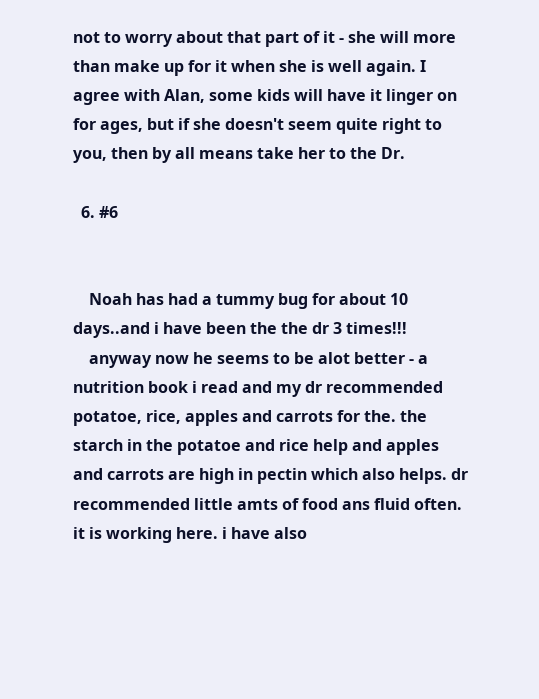not to worry about that part of it - she will more than make up for it when she is well again. I agree with Alan, some kids will have it linger on for ages, but if she doesn't seem quite right to you, then by all means take her to the Dr.

  6. #6


    Noah has had a tummy bug for about 10 days..and i have been the the dr 3 times!!!
    anyway now he seems to be alot better - a nutrition book i read and my dr recommended potatoe, rice, apples and carrots for the. the starch in the potatoe and rice help and apples and carrots are high in pectin which also helps. dr recommended little amts of food ans fluid often. it is working here. i have also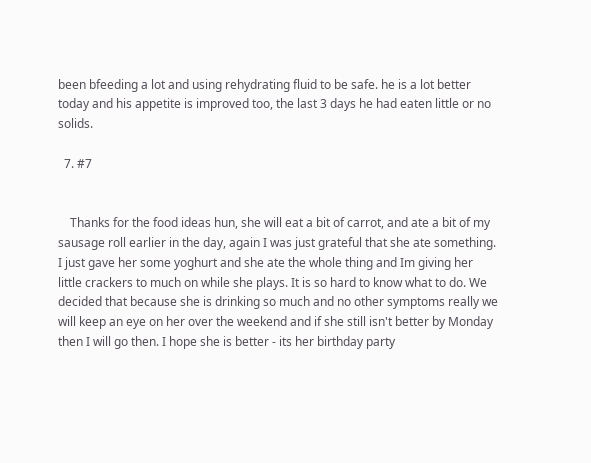been bfeeding a lot and using rehydrating fluid to be safe. he is a lot better today and his appetite is improved too, the last 3 days he had eaten little or no solids.

  7. #7


    Thanks for the food ideas hun, she will eat a bit of carrot, and ate a bit of my sausage roll earlier in the day, again I was just grateful that she ate something. I just gave her some yoghurt and she ate the whole thing and Im giving her little crackers to much on while she plays. It is so hard to know what to do. We decided that because she is drinking so much and no other symptoms really we will keep an eye on her over the weekend and if she still isn't better by Monday then I will go then. I hope she is better - its her birthday party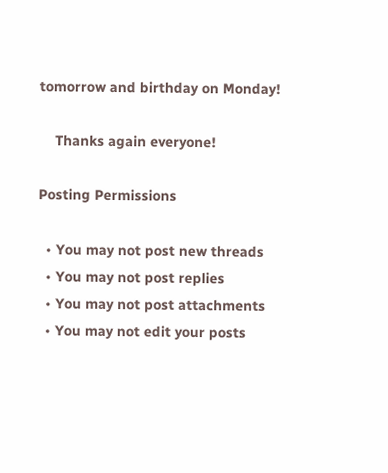tomorrow and birthday on Monday!

    Thanks again everyone!

Posting Permissions

  • You may not post new threads
  • You may not post replies
  • You may not post attachments
  • You may not edit your posts